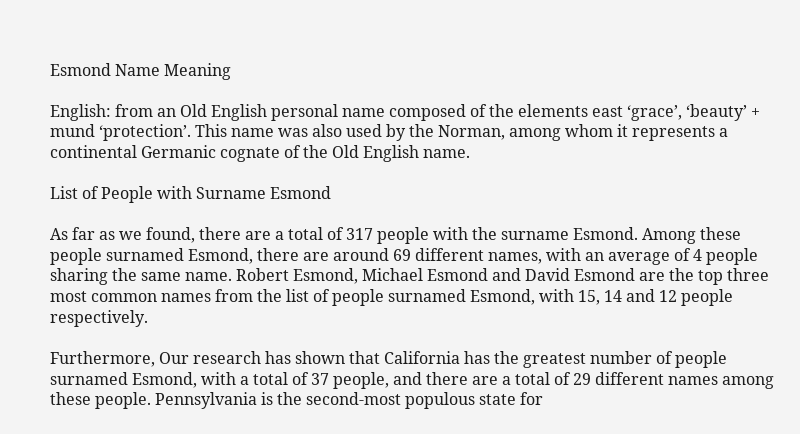Esmond Name Meaning

English: from an Old English personal name composed of the elements east ‘grace’, ‘beauty’ + mund ‘protection’. This name was also used by the Norman, among whom it represents a continental Germanic cognate of the Old English name.

List of People with Surname Esmond

As far as we found, there are a total of 317 people with the surname Esmond. Among these people surnamed Esmond, there are around 69 different names, with an average of 4 people sharing the same name. Robert Esmond, Michael Esmond and David Esmond are the top three most common names from the list of people surnamed Esmond, with 15, 14 and 12 people respectively.

Furthermore, Our research has shown that California has the greatest number of people surnamed Esmond, with a total of 37 people, and there are a total of 29 different names among these people. Pennsylvania is the second-most populous state for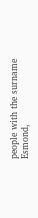people with the surname Esmond,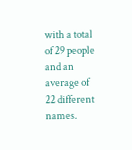with a total of 29 people and an average of 22 different names.